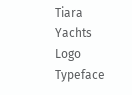Tiara Yachts Logo Typeface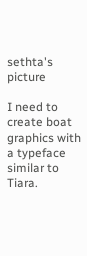sethta's picture

I need to create boat graphics with a typeface similar to Tiara.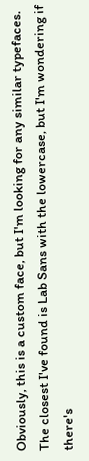Obviously, this is a custom face, but I'm looking for any similar typefaces. The closest I've found is Lab Sans with the lowercase, but I'm wondering if there's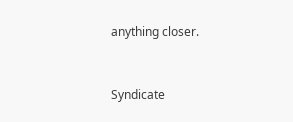anything closer.


Syndicate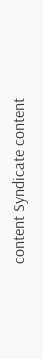content Syndicate content